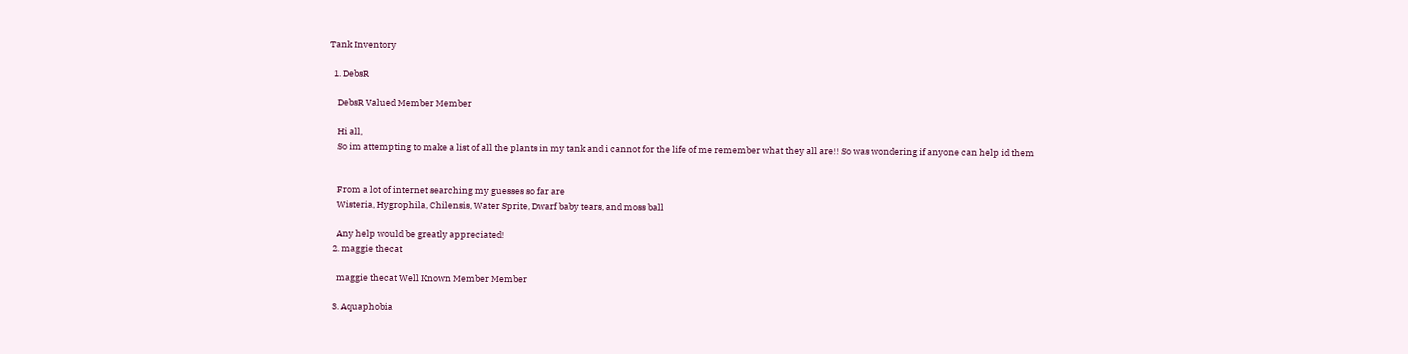Tank Inventory

  1. DebsR

    DebsR Valued Member Member

    Hi all,
    So im attempting to make a list of all the plants in my tank and i cannot for the life of me remember what they all are!! So was wondering if anyone can help id them


    From a lot of internet searching my guesses so far are
    Wisteria, Hygrophila, Chilensis, Water Sprite, Dwarf baby tears, and moss ball

    Any help would be greatly appreciated!
  2. maggie thecat

    maggie thecat Well Known Member Member

  3. Aquaphobia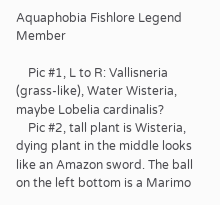Aquaphobia Fishlore Legend Member

    Pic #1, L to R: Vallisneria (grass-like), Water Wisteria, maybe Lobelia cardinalis?
    Pic #2, tall plant is Wisteria, dying plant in the middle looks like an Amazon sword. The ball on the left bottom is a Marimo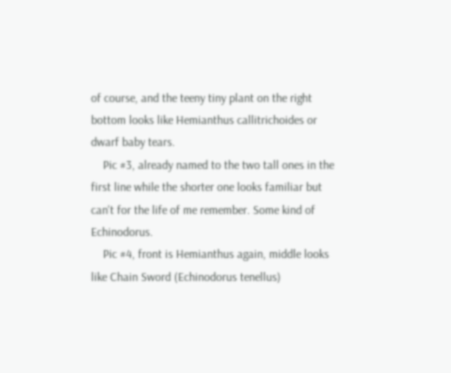of course, and the teeny tiny plant on the right bottom looks like Hemianthus callitrichoides or dwarf baby tears.
    Pic #3, already named to the two tall ones in the first line while the shorter one looks familiar but can't for the life of me remember. Some kind of Echinodorus.
    Pic #4, front is Hemianthus again, middle looks like Chain Sword (Echinodorus tenellus)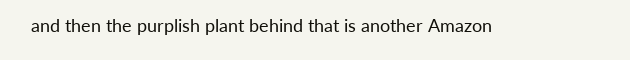and then the purplish plant behind that is another Amazon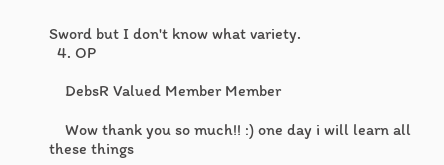Sword but I don't know what variety.
  4. OP

    DebsR Valued Member Member

    Wow thank you so much!! :) one day i will learn all these things